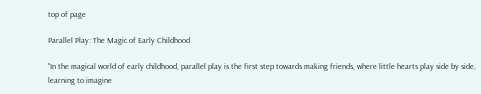top of page

Parallel Play: The Magic of Early Childhood

"In the magical world of early childhood, parallel play is the first step towards making friends, where little hearts play side by side, learning to imagine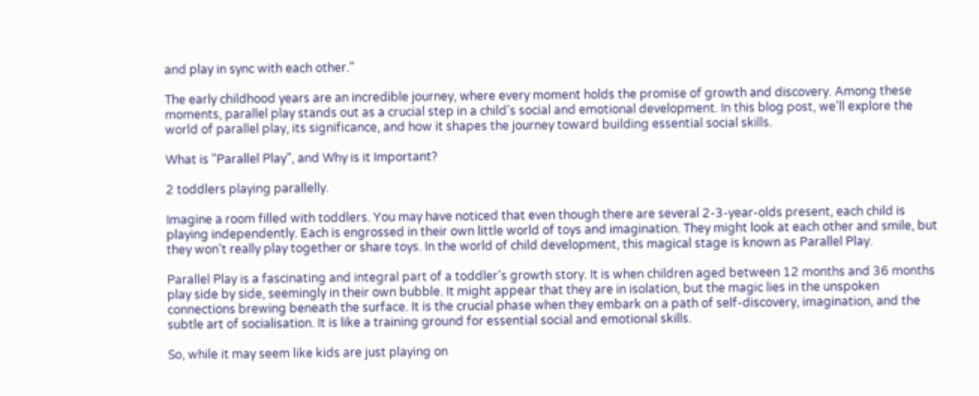and play in sync with each other."

The early childhood years are an incredible journey, where every moment holds the promise of growth and discovery. Among these moments, parallel play stands out as a crucial step in a child's social and emotional development. In this blog post, we'll explore the world of parallel play, its significance, and how it shapes the journey toward building essential social skills.

What is "Parallel Play", and Why is it Important?

2 toddlers playing parallelly.

Imagine a room filled with toddlers. You may have noticed that even though there are several 2-3-year-olds present, each child is playing independently. Each is engrossed in their own little world of toys and imagination. They might look at each other and smile, but they won't really play together or share toys. In the world of child development, this magical stage is known as Parallel Play.

Parallel Play is a fascinating and integral part of a toddler's growth story. It is when children aged between 12 months and 36 months play side by side, seemingly in their own bubble. It might appear that they are in isolation, but the magic lies in the unspoken connections brewing beneath the surface. It is the crucial phase when they embark on a path of self-discovery, imagination, and the subtle art of socialisation. It is like a training ground for essential social and emotional skills.

So, while it may seem like kids are just playing on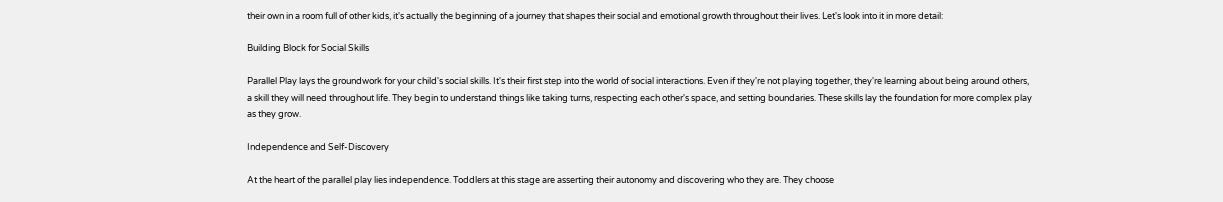their own in a room full of other kids, it's actually the beginning of a journey that shapes their social and emotional growth throughout their lives. Let's look into it in more detail:

Building Block for Social Skills

Parallel Play lays the groundwork for your child's social skills. It's their first step into the world of social interactions. Even if they're not playing together, they're learning about being around others, a skill they will need throughout life. They begin to understand things like taking turns, respecting each other's space, and setting boundaries. These skills lay the foundation for more complex play as they grow.

Independence and Self-Discovery

At the heart of the parallel play lies independence. Toddlers at this stage are asserting their autonomy and discovering who they are. They choose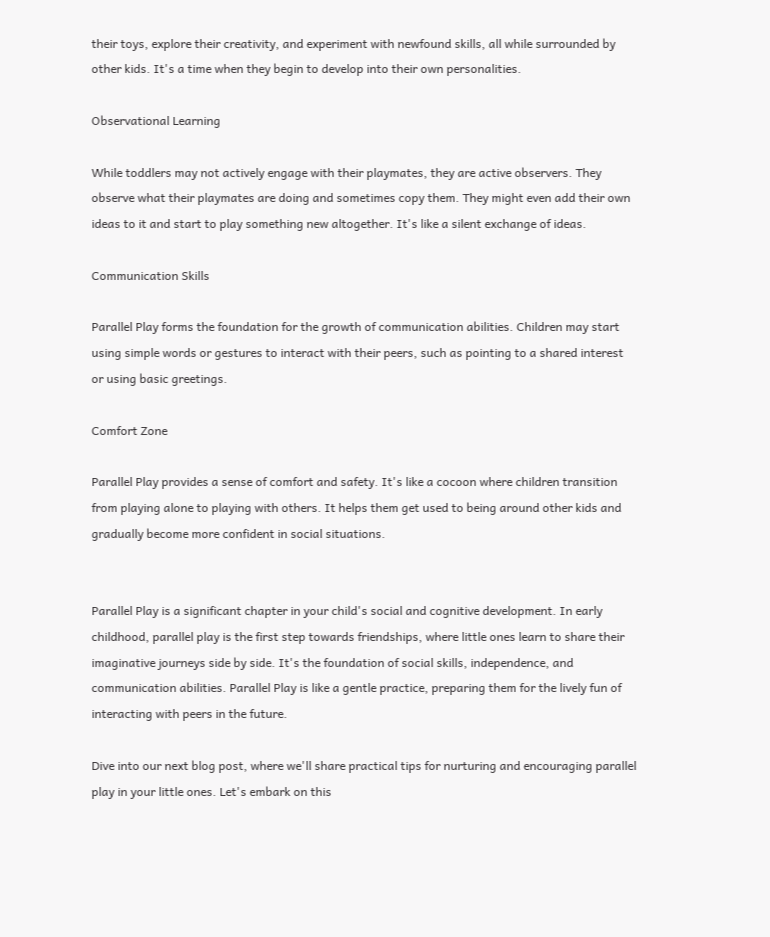their toys, explore their creativity, and experiment with newfound skills, all while surrounded by other kids. It's a time when they begin to develop into their own personalities.

Observational Learning

While toddlers may not actively engage with their playmates, they are active observers. They observe what their playmates are doing and sometimes copy them. They might even add their own ideas to it and start to play something new altogether. It's like a silent exchange of ideas.

Communication Skills

Parallel Play forms the foundation for the growth of communication abilities. Children may start using simple words or gestures to interact with their peers, such as pointing to a shared interest or using basic greetings.

Comfort Zone

Parallel Play provides a sense of comfort and safety. It's like a cocoon where children transition from playing alone to playing with others. It helps them get used to being around other kids and gradually become more confident in social situations.


Parallel Play is a significant chapter in your child's social and cognitive development. In early childhood, parallel play is the first step towards friendships, where little ones learn to share their imaginative journeys side by side. It's the foundation of social skills, independence, and communication abilities. Parallel Play is like a gentle practice, preparing them for the lively fun of interacting with peers in the future.

Dive into our next blog post, where we'll share practical tips for nurturing and encouraging parallel play in your little ones. Let's embark on this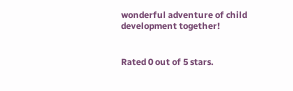wonderful adventure of child development together!


Rated 0 out of 5 stars.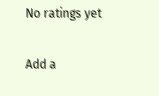No ratings yet

Add a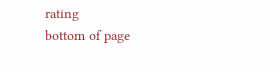rating
bottom of page